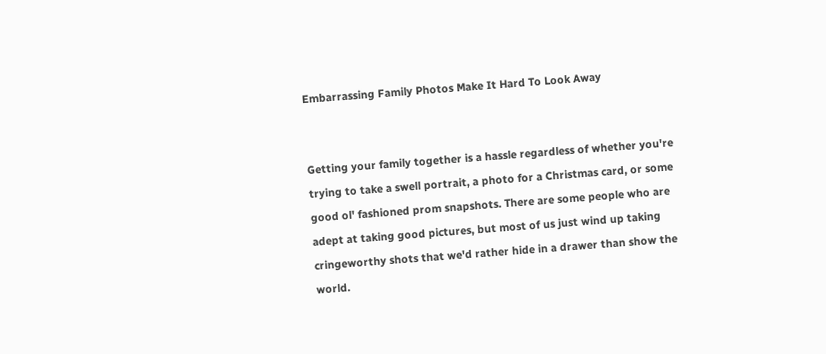Embarrassing Family Photos Make It Hard To Look Away


Getting your family together is a hassle regardless of whether you're trying to take a swell portrait, a photo for a Christmas card, or some good ol' fashioned prom snapshots. There are some people who are adept at taking good pictures, but most of us just wind up taking cringeworthy shots that we'd rather hide in a drawer than show the world.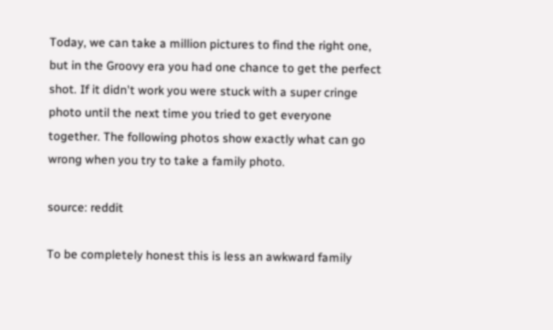Today, we can take a million pictures to find the right one, but in the Groovy era you had one chance to get the perfect shot. If it didn't work you were stuck with a super cringe photo until the next time you tried to get everyone together. The following photos show exactly what can go wrong when you try to take a family photo.

source: reddit

To be completely honest this is less an awkward family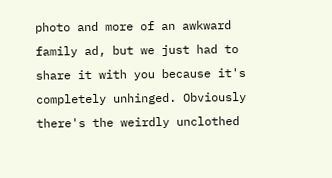photo and more of an awkward family ad, but we just had to share it with you because it's completely unhinged. Obviously there's the weirdly unclothed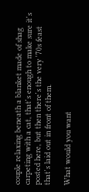couple relaxing beneath a blanket made of shag carpeting with a cat, that's enough to make sure it's posted here, but then there's the very '70s feast that's laid out in front of them.

What would you want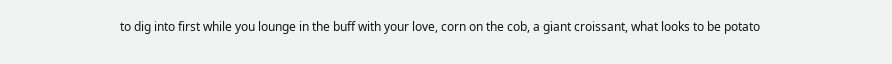to dig into first while you lounge in the buff with your love, corn on the cob, a giant croissant, what looks to be potato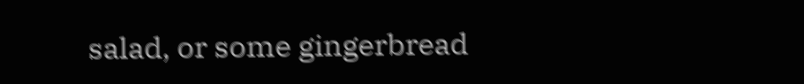salad, or some gingerbread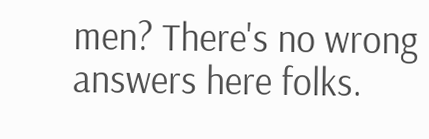men? There's no wrong answers here folks.